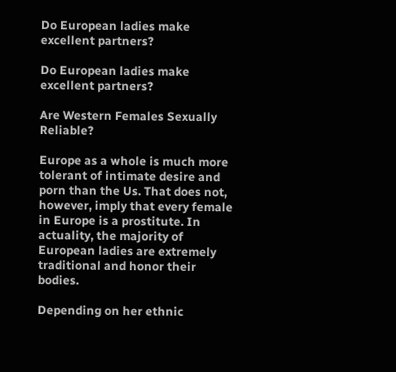Do European ladies make excellent partners?

Do European ladies make excellent partners?

Are Western Females Sexually Reliable?

Europe as a whole is much more tolerant of intimate desire and porn than the Us. That does not, however, imply that every female in Europe is a prostitute. In actuality, the majority of European ladies are extremely traditional and honor their bodies.

Depending on her ethnic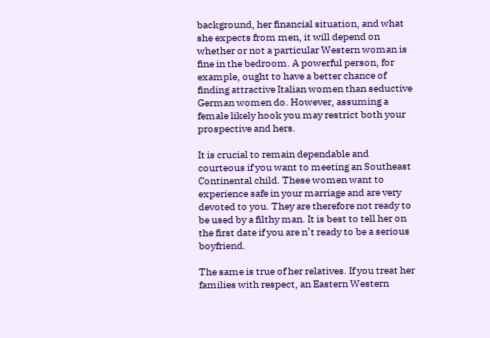background, her financial situation, and what she expects from men, it will depend on whether or not a particular Western woman is fine in the bedroom. A powerful person, for example, ought to have a better chance of finding attractive Italian women than seductive German women do. However, assuming a female likely hook you may restrict both your prospective and hers.

It is crucial to remain dependable and courteous if you want to meeting an Southeast Continental child. These women want to experience safe in your marriage and are very devoted to you. They are therefore not ready to be used by a filthy man. It is best to tell her on the first date if you are n’t ready to be a serious boyfriend.

The same is true of her relatives. If you treat her families with respect, an Eastern Western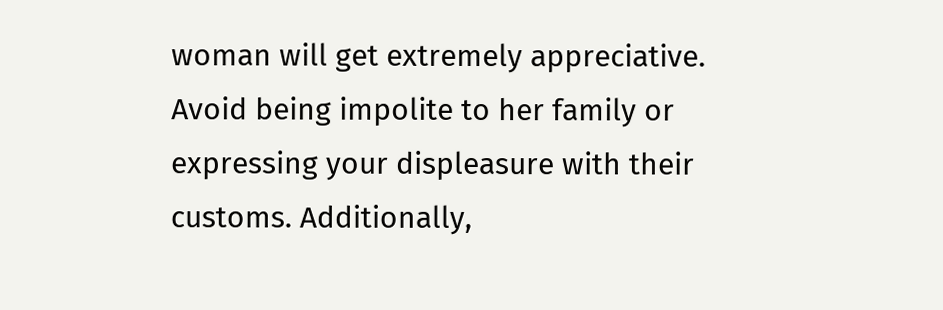woman will get extremely appreciative. Avoid being impolite to her family or expressing your displeasure with their customs. Additionally,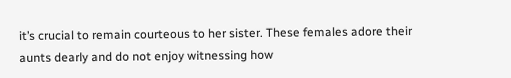it’s crucial to remain courteous to her sister. These females adore their aunts dearly and do not enjoy witnessing how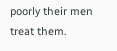poorly their men treat them.